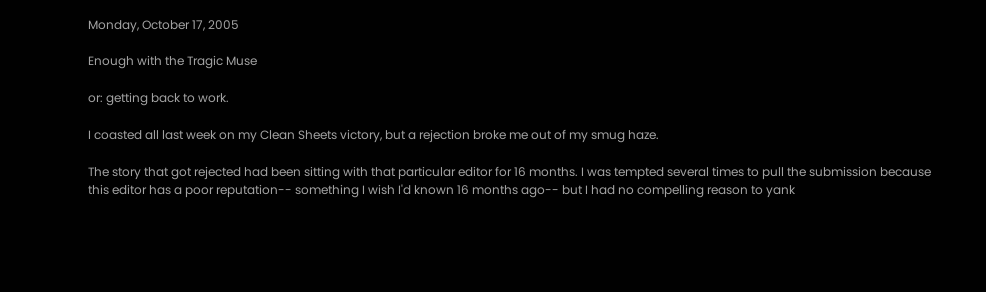Monday, October 17, 2005

Enough with the Tragic Muse

or: getting back to work.

I coasted all last week on my Clean Sheets victory, but a rejection broke me out of my smug haze.

The story that got rejected had been sitting with that particular editor for 16 months. I was tempted several times to pull the submission because this editor has a poor reputation-- something I wish I'd known 16 months ago-- but I had no compelling reason to yank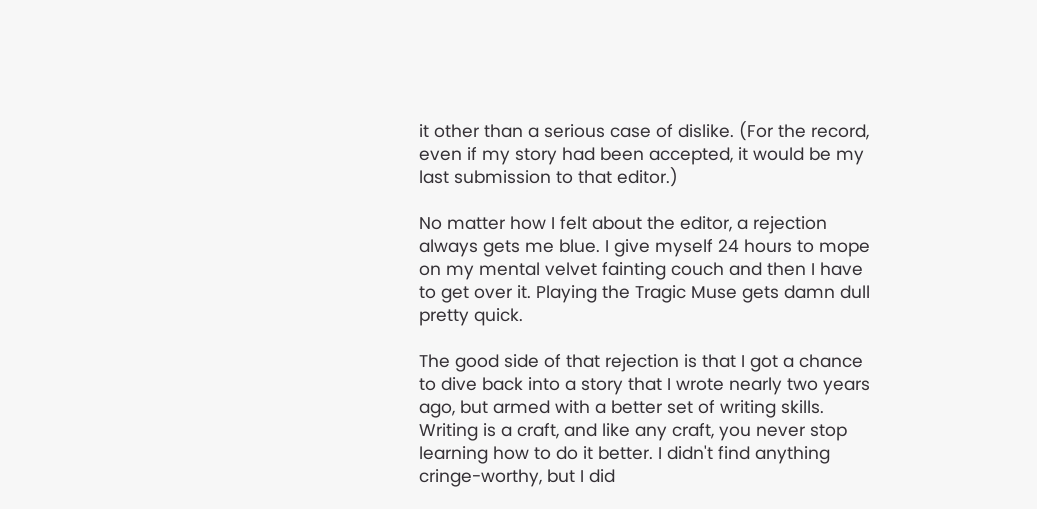it other than a serious case of dislike. (For the record, even if my story had been accepted, it would be my last submission to that editor.)

No matter how I felt about the editor, a rejection always gets me blue. I give myself 24 hours to mope on my mental velvet fainting couch and then I have to get over it. Playing the Tragic Muse gets damn dull pretty quick.

The good side of that rejection is that I got a chance to dive back into a story that I wrote nearly two years ago, but armed with a better set of writing skills. Writing is a craft, and like any craft, you never stop learning how to do it better. I didn't find anything cringe-worthy, but I did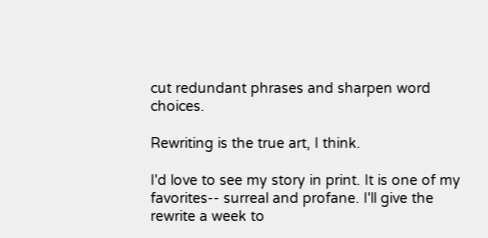cut redundant phrases and sharpen word choices.

Rewriting is the true art, I think.

I'd love to see my story in print. It is one of my favorites-- surreal and profane. I'll give the rewrite a week to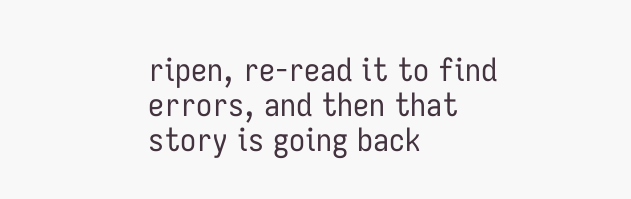ripen, re-read it to find errors, and then that story is going back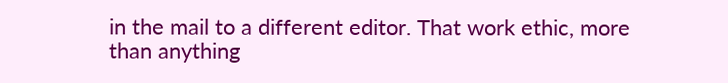in the mail to a different editor. That work ethic, more than anything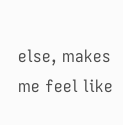else, makes me feel like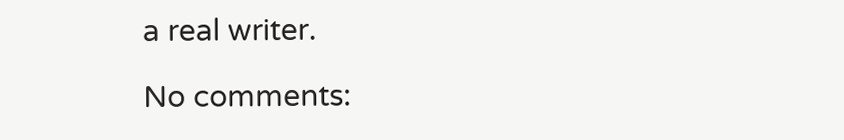a real writer.

No comments: